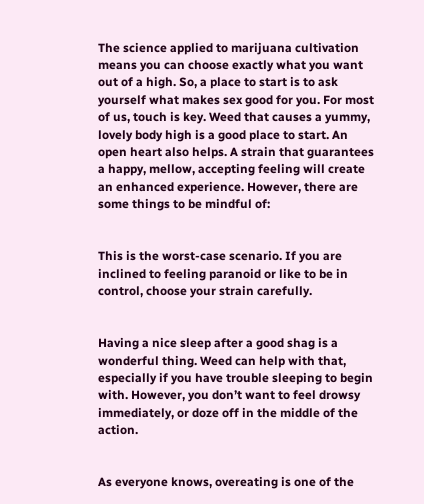The science applied to marijuana cultivation means you can choose exactly what you want out of a high. So, a place to start is to ask yourself what makes sex good for you. For most of us, touch is key. Weed that causes a yummy, lovely body high is a good place to start. An open heart also helps. A strain that guarantees a happy, mellow, accepting feeling will create an enhanced experience. However, there are some things to be mindful of:


This is the worst-case scenario. If you are inclined to feeling paranoid or like to be in control, choose your strain carefully.


Having a nice sleep after a good shag is a wonderful thing. Weed can help with that, especially if you have trouble sleeping to begin with. However, you don’t want to feel drowsy immediately, or doze off in the middle of the action.


As everyone knows, overeating is one of the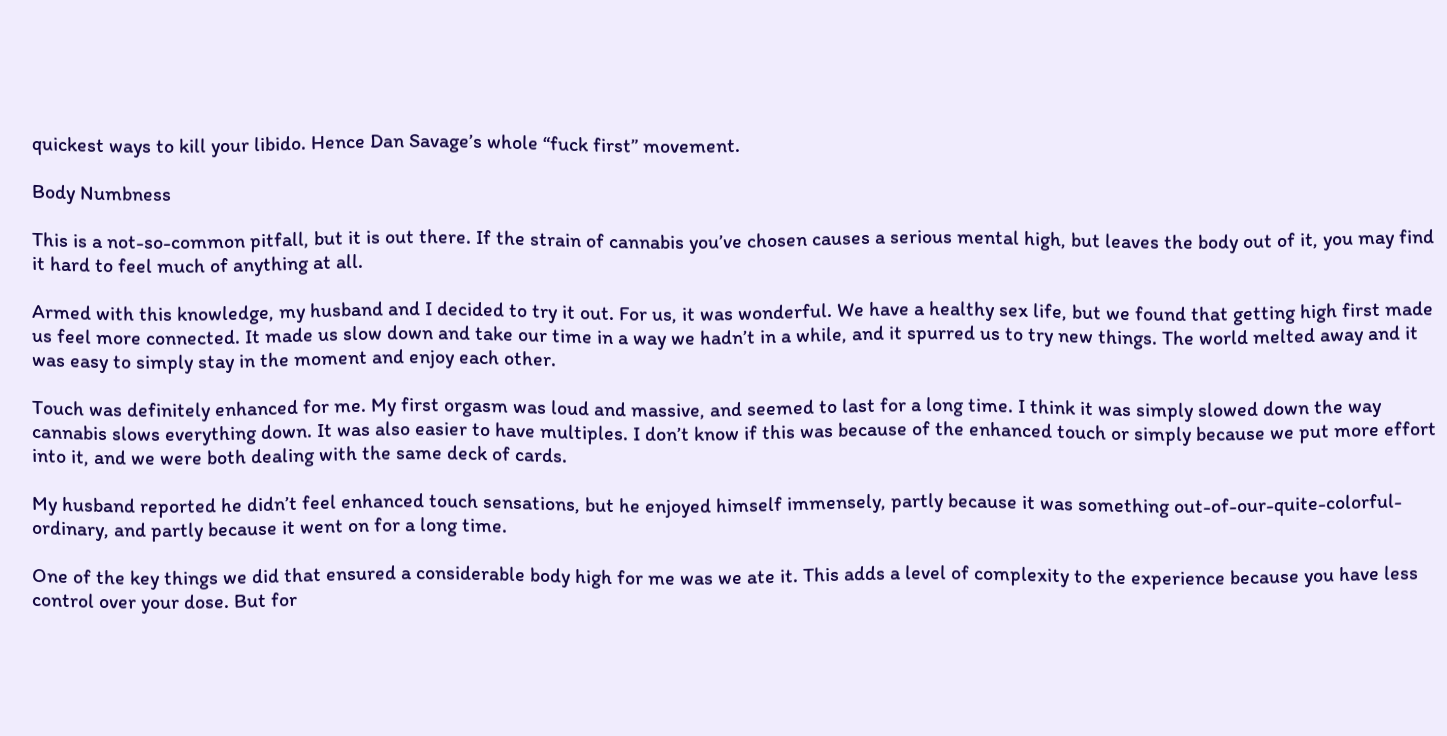quickest ways to kill your libido. Hence Dan Savage’s whole “fuck first” movement.

Body Numbness

This is a not-so-common pitfall, but it is out there. If the strain of cannabis you’ve chosen causes a serious mental high, but leaves the body out of it, you may find it hard to feel much of anything at all.

Armed with this knowledge, my husband and I decided to try it out. For us, it was wonderful. We have a healthy sex life, but we found that getting high first made us feel more connected. It made us slow down and take our time in a way we hadn’t in a while, and it spurred us to try new things. The world melted away and it was easy to simply stay in the moment and enjoy each other.

Touch was definitely enhanced for me. My first orgasm was loud and massive, and seemed to last for a long time. I think it was simply slowed down the way cannabis slows everything down. It was also easier to have multiples. I don’t know if this was because of the enhanced touch or simply because we put more effort into it, and we were both dealing with the same deck of cards.

My husband reported he didn’t feel enhanced touch sensations, but he enjoyed himself immensely, partly because it was something out-of-our-quite-colorful-ordinary, and partly because it went on for a long time.

One of the key things we did that ensured a considerable body high for me was we ate it. This adds a level of complexity to the experience because you have less control over your dose. But for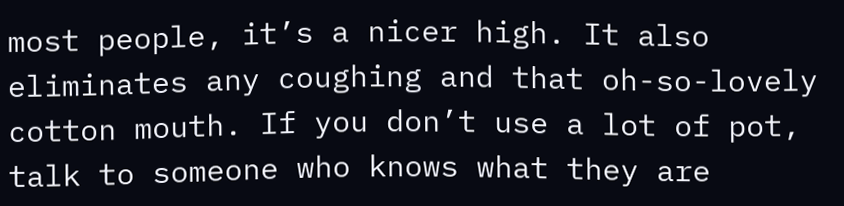most people, it’s a nicer high. It also eliminates any coughing and that oh-so-lovely cotton mouth. If you don’t use a lot of pot, talk to someone who knows what they are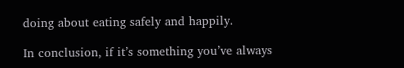doing about eating safely and happily.

In conclusion, if it’s something you’ve always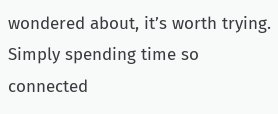wondered about, it’s worth trying. Simply spending time so connected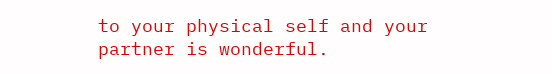to your physical self and your partner is wonderful.